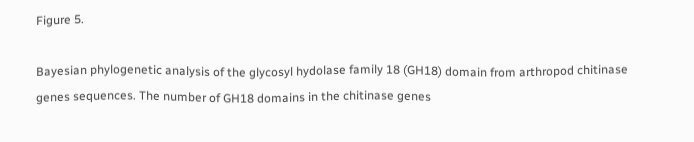Figure 5.

Bayesian phylogenetic analysis of the glycosyl hydolase family 18 (GH18) domain from arthropod chitinase genes sequences. The number of GH18 domains in the chitinase genes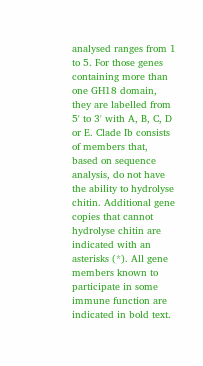analysed ranges from 1 to 5. For those genes containing more than one GH18 domain, they are labelled from 5' to 3' with A, B, C, D or E. Clade Ib consists of members that, based on sequence analysis, do not have the ability to hydrolyse chitin. Additional gene copies that cannot hydrolyse chitin are indicated with an asterisks (*). All gene members known to participate in some immune function are indicated in bold text.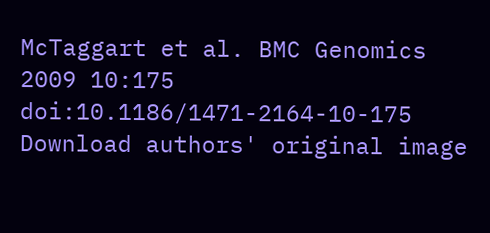McTaggart et al. BMC Genomics 2009 10:175   doi:10.1186/1471-2164-10-175
Download authors' original image